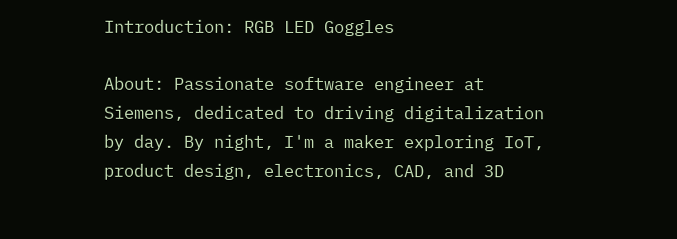Introduction: RGB LED Goggles

About: Passionate software engineer at Siemens, dedicated to driving digitalization by day. By night, I'm a maker exploring IoT, product design, electronics, CAD, and 3D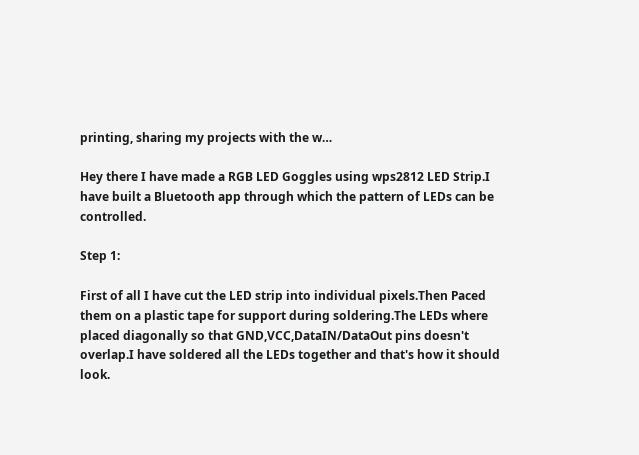printing, sharing my projects with the w…

Hey there I have made a RGB LED Goggles using wps2812 LED Strip.I have built a Bluetooth app through which the pattern of LEDs can be controlled.

Step 1:

First of all I have cut the LED strip into individual pixels.Then Paced them on a plastic tape for support during soldering.The LEDs where placed diagonally so that GND,VCC,DataIN/DataOut pins doesn't overlap.I have soldered all the LEDs together and that's how it should look.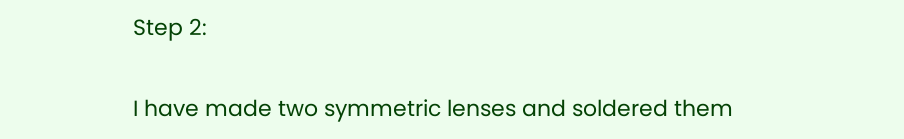Step 2:

I have made two symmetric lenses and soldered them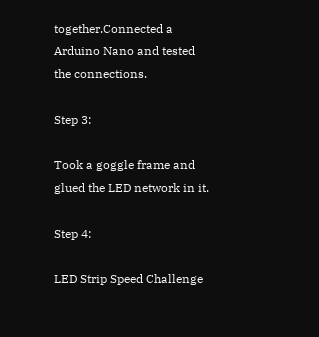together.Connected a Arduino Nano and tested the connections.

Step 3:

Took a goggle frame and glued the LED network in it.

Step 4:

LED Strip Speed Challenge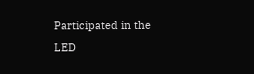Participated in the
LED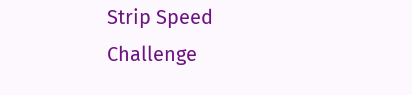Strip Speed Challenge